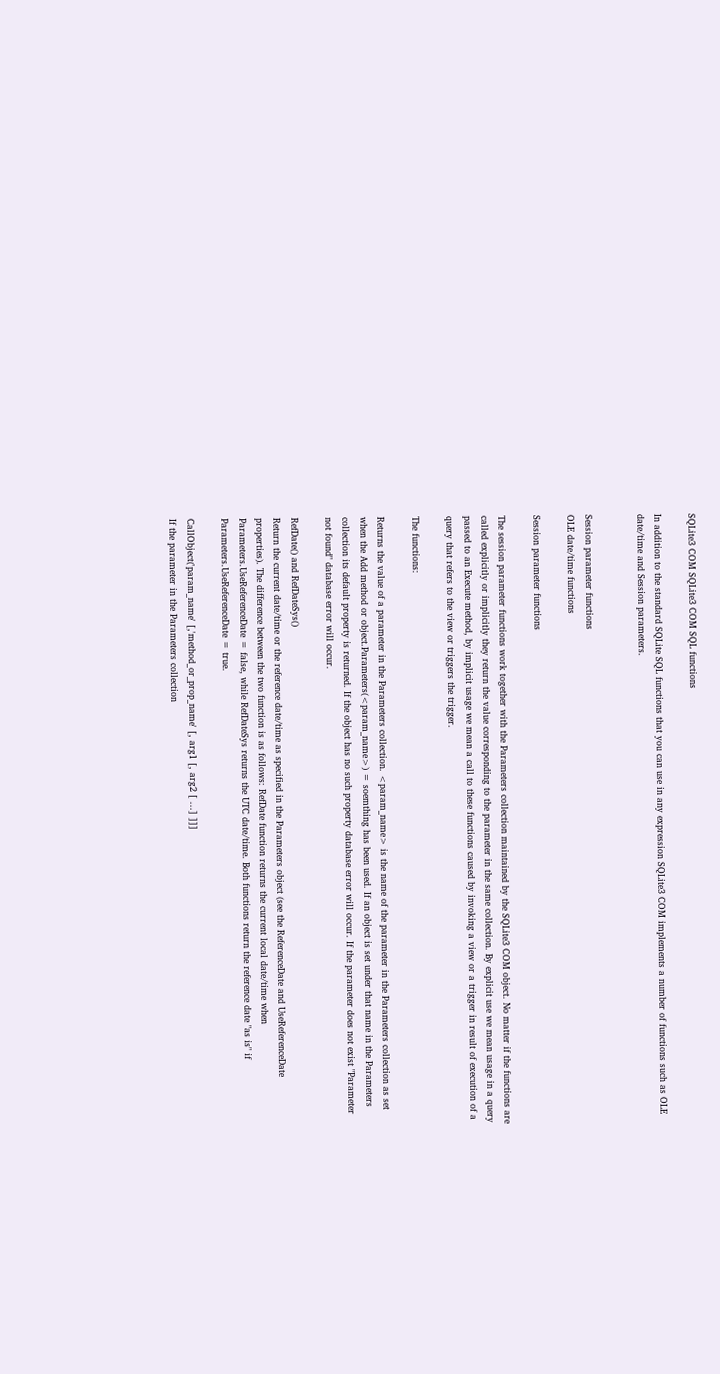SQLite3 COM SQLite3 COM SQL functions

In addition to the standard SQLite SQL functions that you can use in any expression SQLite3 COM implements a number of functions such as OLE date/time and Session parameters.


Session parameter functions
OLE date/time functions

Session parameter functions

The session parameter functions work together with the Parameters collection maintained by the SQLite3 COM object. No matter if the functions are called explicitly or implicitly they return the value corresponding to the parameter in the same collection. By explicit use we mean usage in a query passed to an Execute method, by implicit usage we mean a call to these functions caused by invoking a view or a trigger in result of execution of a query that refers to the view or triggers the trigger.

The functions:

Returns the value of a parameter in the Parameters collection. <param_name> is the name of the parameter in the Parameters collection as set when the Add method or object.Parameters(<param_name>) = soemthing has been used. If an object is set under that name in the Parameters collection its default property is returned. If the object has no such property database error will occur. If the parameter does not exist "Parameter not found" database error will occur.

RefDate() and RefDateSys()
Return the current date/time or the reference date/time as specified in the Parameters object (see the ReferenceDate and UseReferenceDate properties). The difference between the two function is as follows: RefDate function returns the current local date/time when Parameters.UseReferenceDate = false, while RefDateSys returns the UTC date/time. Both functions return the reference date "as is" if Parameters.UseReferenceDate = true.

CallObject('param_name' [,'method_or_prop_name' [, arg1 [, arg2 [ ...] ]]]
If the parameter in the Parameters collection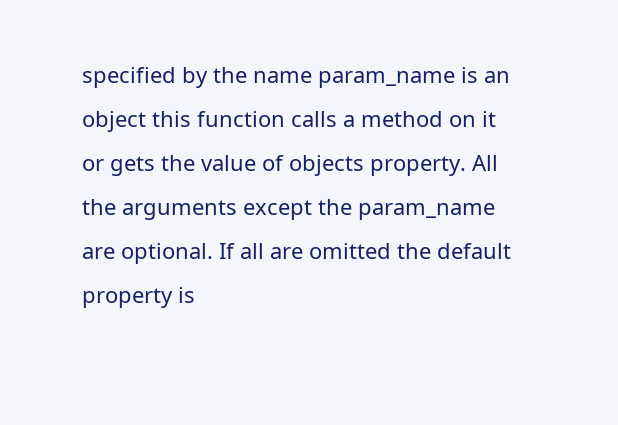specified by the name param_name is an object this function calls a method on it or gets the value of objects property. All the arguments except the param_name are optional. If all are omitted the default property is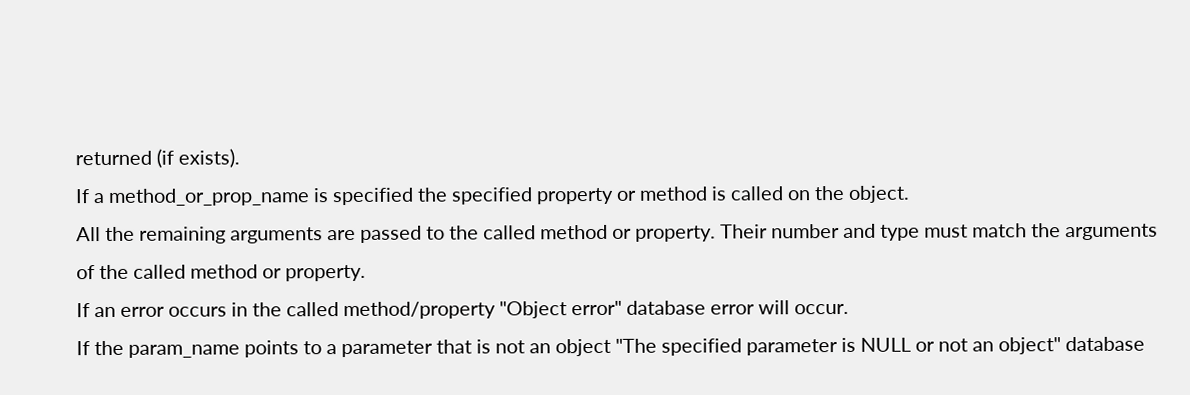returned (if exists).
If a method_or_prop_name is specified the specified property or method is called on the object.
All the remaining arguments are passed to the called method or property. Their number and type must match the arguments of the called method or property.
If an error occurs in the called method/property "Object error" database error will occur.
If the param_name points to a parameter that is not an object "The specified parameter is NULL or not an object" database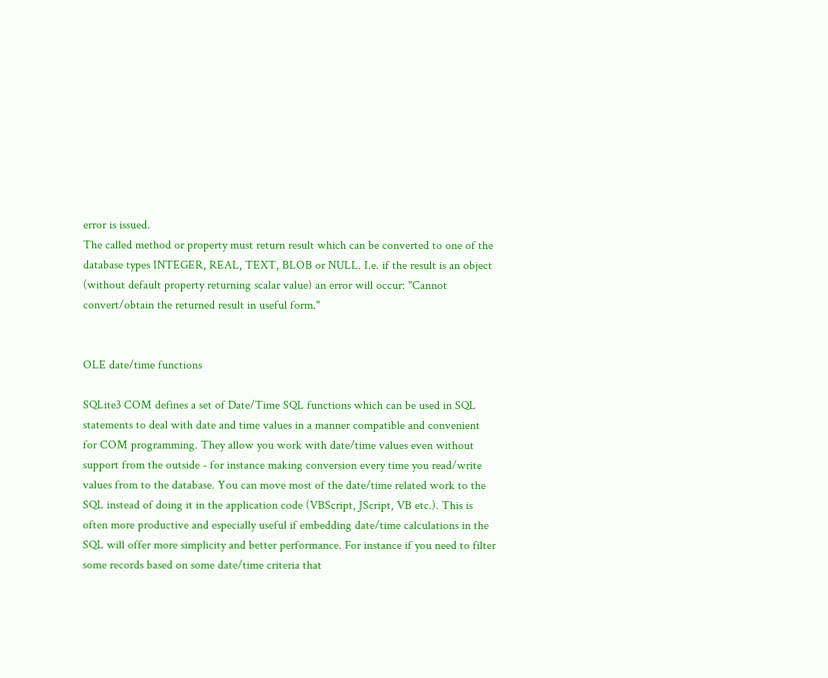error is issued.
The called method or property must return result which can be converted to one of the database types INTEGER, REAL, TEXT, BLOB or NULL. I.e. if the result is an object (without default property returning scalar value) an error will occur: "Cannot convert/obtain the returned result in useful form."


OLE date/time functions

SQLite3 COM defines a set of Date/Time SQL functions which can be used in SQL statements to deal with date and time values in a manner compatible and convenient for COM programming. They allow you work with date/time values even without support from the outside - for instance making conversion every time you read/write values from to the database. You can move most of the date/time related work to the SQL instead of doing it in the application code (VBScript, JScript, VB etc.). This is often more productive and especially useful if embedding date/time calculations in the SQL will offer more simplicity and better performance. For instance if you need to filter some records based on some date/time criteria that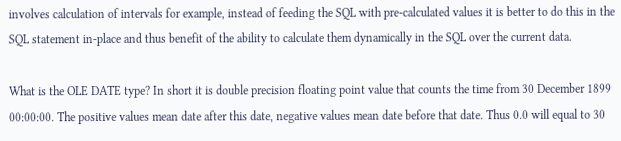involves calculation of intervals for example, instead of feeding the SQL with pre-calculated values it is better to do this in the SQL statement in-place and thus benefit of the ability to calculate them dynamically in the SQL over the current data.

What is the OLE DATE type? In short it is double precision floating point value that counts the time from 30 December 1899 00:00:00. The positive values mean date after this date, negative values mean date before that date. Thus 0.0 will equal to 30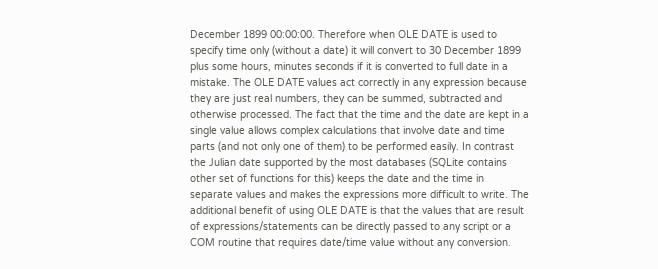December 1899 00:00:00. Therefore when OLE DATE is used to specify time only (without a date) it will convert to 30 December 1899 plus some hours, minutes seconds if it is converted to full date in a mistake. The OLE DATE values act correctly in any expression because they are just real numbers, they can be summed, subtracted and otherwise processed. The fact that the time and the date are kept in a single value allows complex calculations that involve date and time parts (and not only one of them) to be performed easily. In contrast the Julian date supported by the most databases (SQLite contains other set of functions for this) keeps the date and the time in separate values and makes the expressions more difficult to write. The additional benefit of using OLE DATE is that the values that are result of expressions/statements can be directly passed to any script or a COM routine that requires date/time value without any conversion.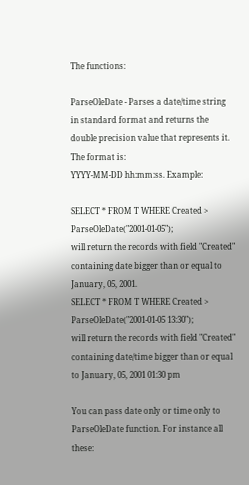The functions:

ParseOleDate - Parses a date/time string in standard format and returns the double precision value that represents it. The format is:
YYYY-MM-DD hh:mm:ss. Example:

SELECT * FROM T WHERE Created > ParseOleDate("2001-01-05");
will return the records with field "Created" containing date bigger than or equal to January, 05, 2001.
SELECT * FROM T WHERE Created > ParseOleDate("2001-01-05 13:30");
will return the records with field "Created" containing date/time bigger than or equal to January, 05, 2001 01:30 pm

You can pass date only or time only to ParseOleDate function. For instance all these: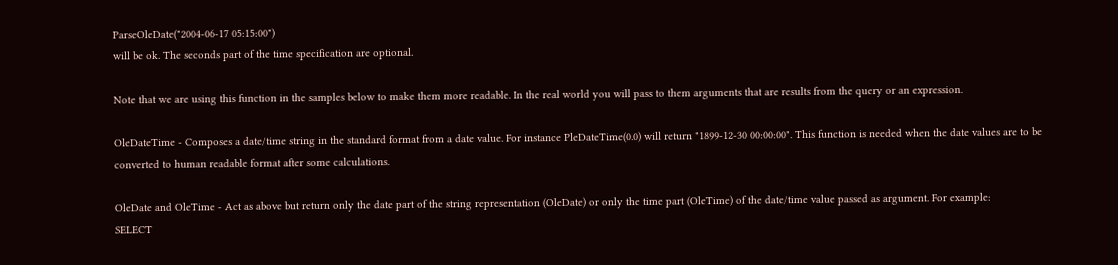ParseOleDate("2004-06-17 05:15:00")
will be ok. The seconds part of the time specification are optional.

Note that we are using this function in the samples below to make them more readable. In the real world you will pass to them arguments that are results from the query or an expression.

OleDateTime - Composes a date/time string in the standard format from a date value. For instance PleDateTime(0.0) will return "1899-12-30 00:00:00". This function is needed when the date values are to be converted to human readable format after some calculations.

OleDate and OleTime - Act as above but return only the date part of the string representation (OleDate) or only the time part (OleTime) of the date/time value passed as argument. For example:
SELECT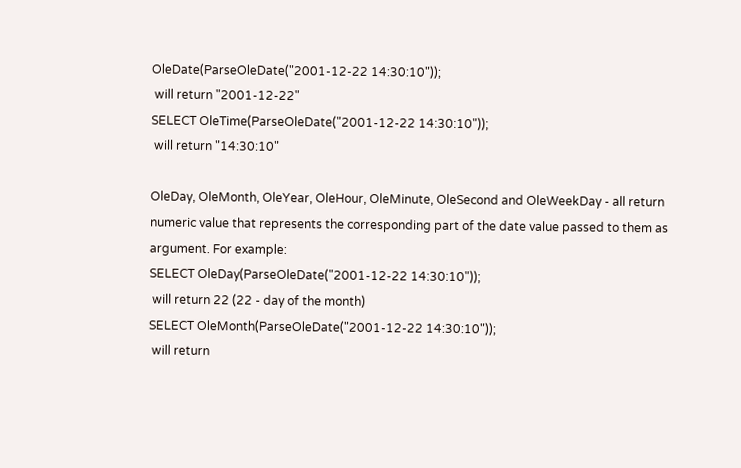OleDate(ParseOleDate("2001-12-22 14:30:10"));
 will return "2001-12-22"
SELECT OleTime(ParseOleDate("2001-12-22 14:30:10"));
 will return "14:30:10"

OleDay, OleMonth, OleYear, OleHour, OleMinute, OleSecond and OleWeekDay - all return numeric value that represents the corresponding part of the date value passed to them as argument. For example:
SELECT OleDay(ParseOleDate("2001-12-22 14:30:10"));
 will return 22 (22 - day of the month)
SELECT OleMonth(ParseOleDate("2001-12-22 14:30:10"));
 will return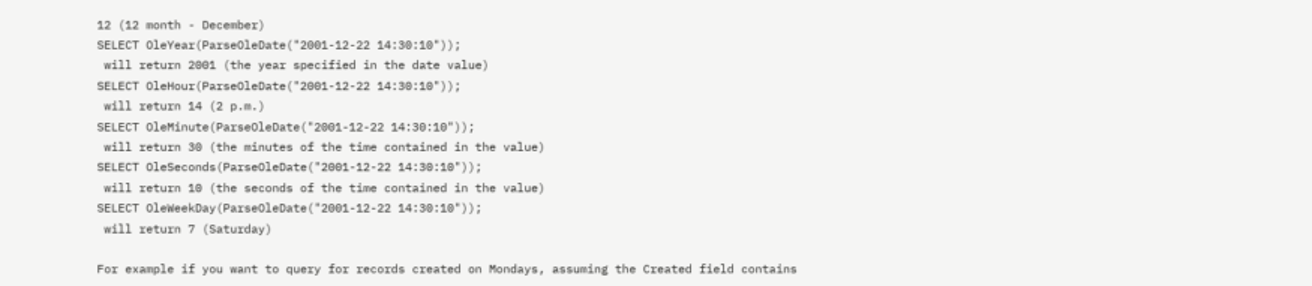12 (12 month - December)
SELECT OleYear(ParseOleDate("2001-12-22 14:30:10"));
 will return 2001 (the year specified in the date value)
SELECT OleHour(ParseOleDate("2001-12-22 14:30:10"));
 will return 14 (2 p.m.)
SELECT OleMinute(ParseOleDate("2001-12-22 14:30:10"));
 will return 30 (the minutes of the time contained in the value)
SELECT OleSeconds(ParseOleDate("2001-12-22 14:30:10"));
 will return 10 (the seconds of the time contained in the value)
SELECT OleWeekDay(ParseOleDate("2001-12-22 14:30:10"));
 will return 7 (Saturday)

For example if you want to query for records created on Mondays, assuming the Created field contains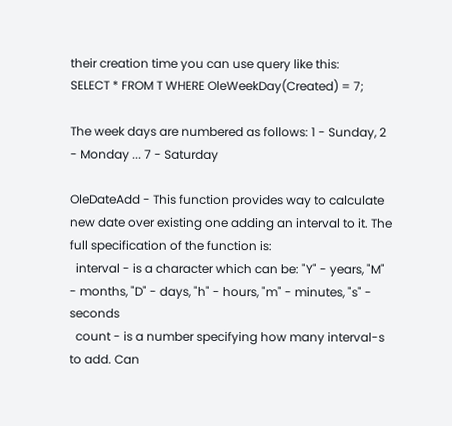their creation time you can use query like this:
SELECT * FROM T WHERE OleWeekDay(Created) = 7;

The week days are numbered as follows: 1 - Sunday, 2 - Monday ... 7 - Saturday

OleDateAdd - This function provides way to calculate new date over existing one adding an interval to it. The full specification of the function is:
  interval - is a character which can be: "Y" - years, "M" - months, "D" - days, "h" - hours, "m" - minutes, "s" - seconds
  count - is a number specifying how many interval-s to add. Can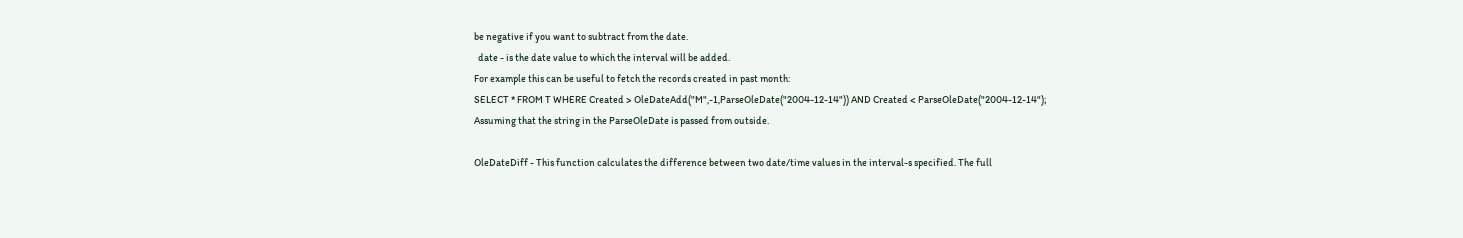be negative if you want to subtract from the date.
  date - is the date value to which the interval will be added.
For example this can be useful to fetch the records created in past month:
SELECT * FROM T WHERE Created > OleDateAdd("M",-1,ParseOleDate("2004-12-14")) AND Created < ParseOleDate("2004-12-14");
Assuming that the string in the ParseOleDate is passed from outside.

OleDateDiff - This function calculates the difference between two date/time values in the interval-s specified. The full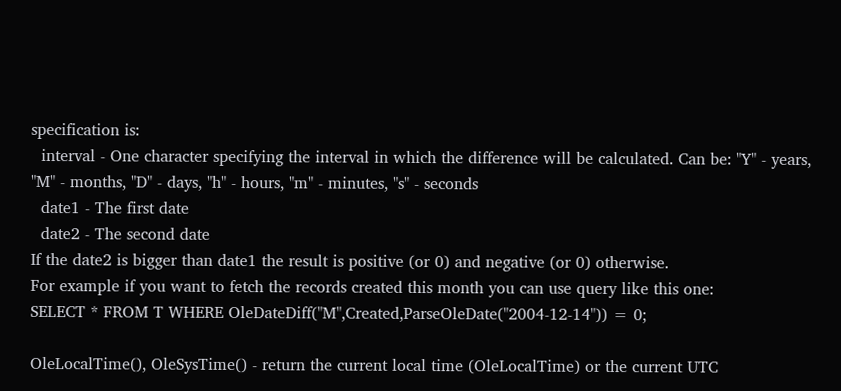specification is:
  interval - One character specifying the interval in which the difference will be calculated. Can be: "Y" - years, "M" - months, "D" - days, "h" - hours, "m" - minutes, "s" - seconds
  date1 - The first date
  date2 - The second date
If the date2 is bigger than date1 the result is positive (or 0) and negative (or 0) otherwise.
For example if you want to fetch the records created this month you can use query like this one:
SELECT * FROM T WHERE OleDateDiff("M",Created,ParseOleDate("2004-12-14")) = 0;

OleLocalTime(), OleSysTime() - return the current local time (OleLocalTime) or the current UTC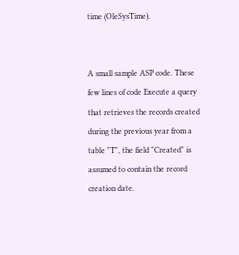time (OleSysTime).


A small sample ASP code. These few lines of code Execute a query that retrieves the records created during the previous year from a table "T", the field "Created" is assumed to contain the record creation date.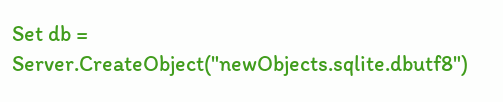Set db = Server.CreateObject("newObjects.sqlite.dbutf8")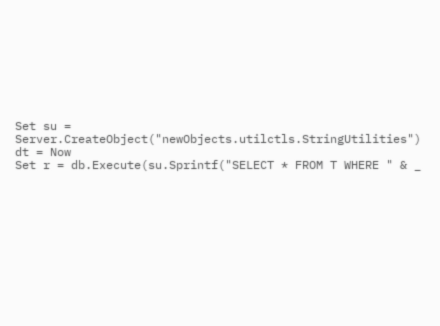Set su = Server.CreateObject("newObjects.utilctls.StringUtilities")
dt = Now
Set r = db.Execute(su.Sprintf("SELECT * FROM T WHERE " & _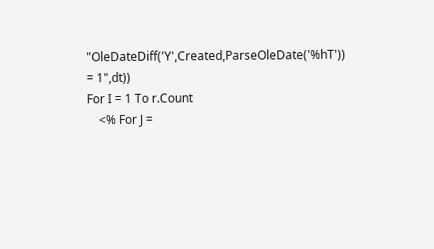"OleDateDiff('Y',Created,ParseOleDate('%hT')) = 1",dt))
For I = 1 To r.Count
    <% For J =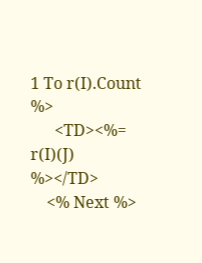1 To r(I).Count %>
      <TD><%= r(I)(J) %></TD>
    <% Next %>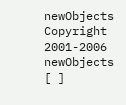newObjects Copyright 2001-2006 newObjects [ ]